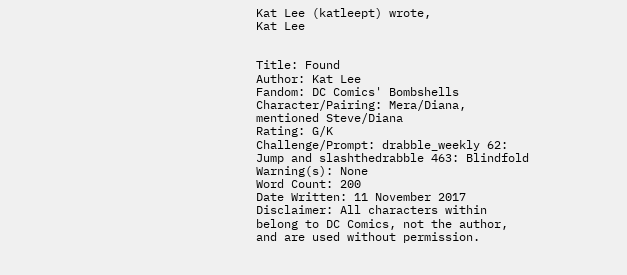Kat Lee (katleept) wrote,
Kat Lee


Title: Found
Author: Kat Lee
Fandom: DC Comics' Bombshells
Character/Pairing: Mera/Diana, mentioned Steve/Diana
Rating: G/K
Challenge/Prompt: drabble_weekly 62: Jump and slashthedrabble 463: Blindfold
Warning(s): None
Word Count: 200
Date Written: 11 November 2017
Disclaimer: All characters within belong to DC Comics, not the author, and are used without permission.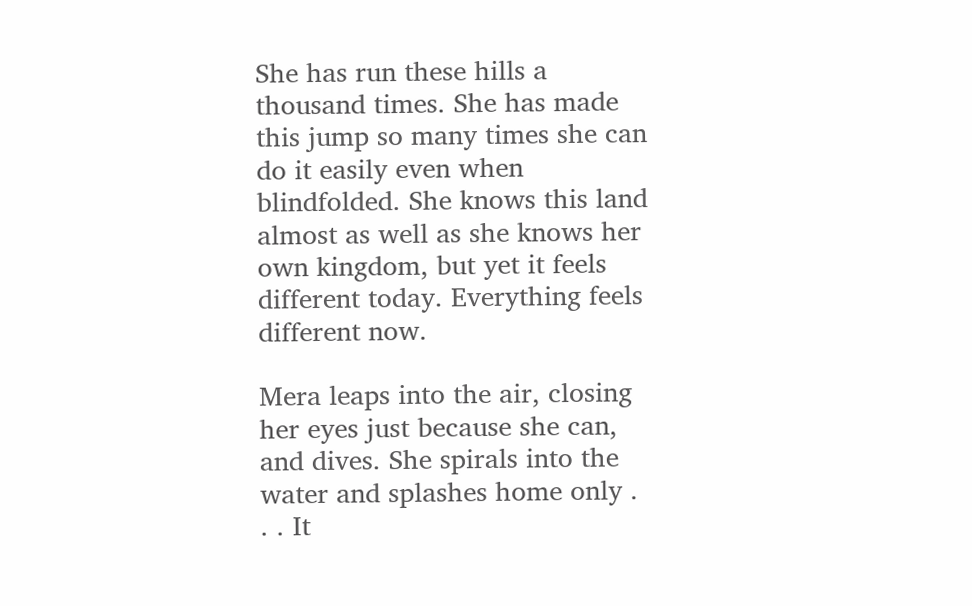She has run these hills a thousand times. She has made this jump so many times she can do it easily even when blindfolded. She knows this land almost as well as she knows her own kingdom, but yet it feels different today. Everything feels different now.

Mera leaps into the air, closing her eyes just because she can, and dives. She spirals into the water and splashes home only . . . It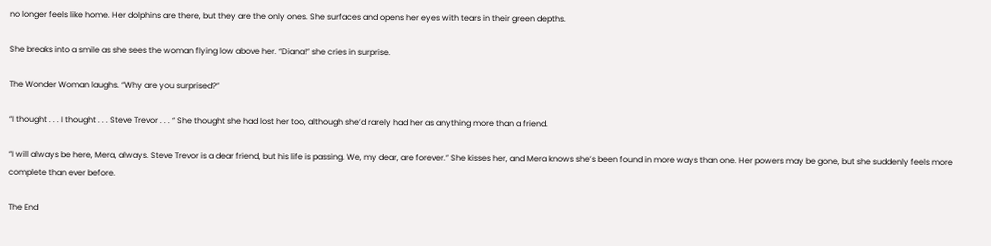no longer feels like home. Her dolphins are there, but they are the only ones. She surfaces and opens her eyes with tears in their green depths.

She breaks into a smile as she sees the woman flying low above her. “Diana!” she cries in surprise.

The Wonder Woman laughs. “Why are you surprised?”

“I thought . . . I thought . . . Steve Trevor . . . “ She thought she had lost her too, although she’d rarely had her as anything more than a friend.

“I will always be here, Mera, always. Steve Trevor is a dear friend, but his life is passing. We, my dear, are forever.” She kisses her, and Mera knows she’s been found in more ways than one. Her powers may be gone, but she suddenly feels more complete than ever before.

The End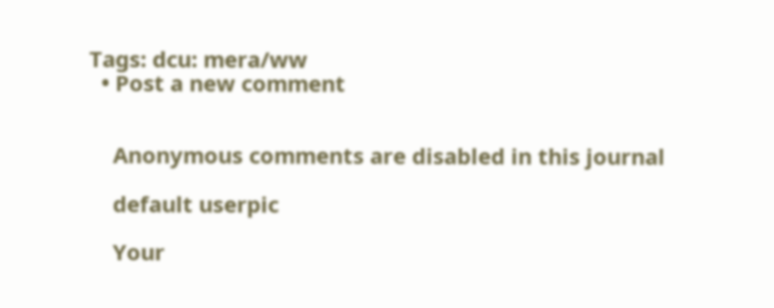Tags: dcu: mera/ww
  • Post a new comment


    Anonymous comments are disabled in this journal

    default userpic

    Your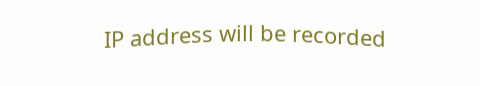IP address will be recorded